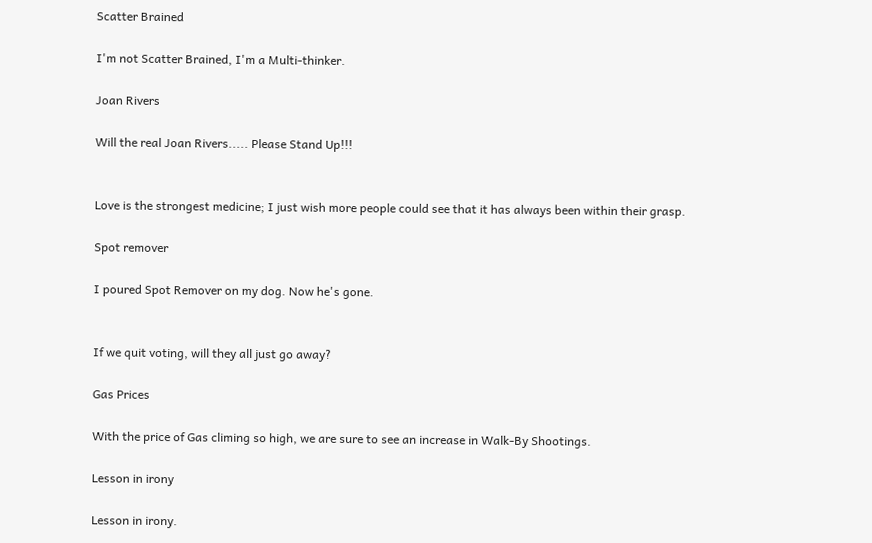Scatter Brained

I'm not Scatter Brained, I'm a Multi-thinker.

Joan Rivers

Will the real Joan Rivers..... Please Stand Up!!!


Love is the strongest medicine; I just wish more people could see that it has always been within their grasp.

Spot remover

I poured Spot Remover on my dog. Now he's gone.


If we quit voting, will they all just go away?

Gas Prices

With the price of Gas climing so high, we are sure to see an increase in Walk-By Shootings.

Lesson in irony

Lesson in irony.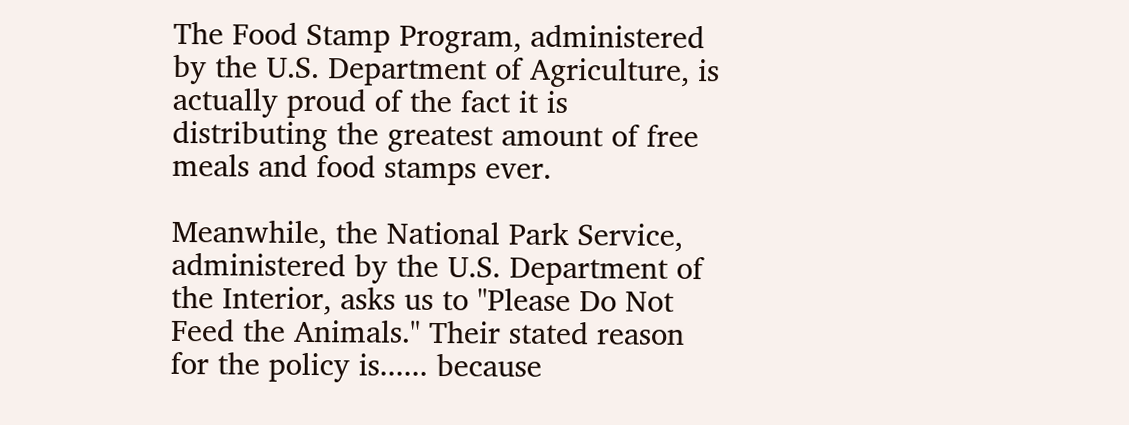The Food Stamp Program, administered by the U.S. Department of Agriculture, is actually proud of the fact it is distributing the greatest amount of free meals and food stamps ever.

Meanwhile, the National Park Service, administered by the U.S. Department of the Interior, asks us to "Please Do Not Feed the Animals." Their stated reason for the policy is...... because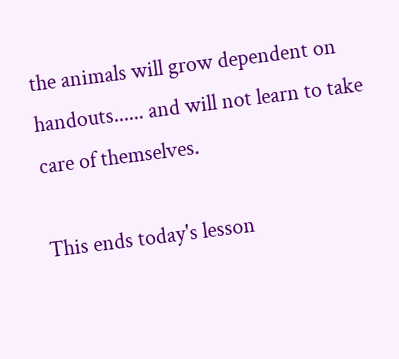the animals will grow dependent on handouts...... and will not learn to take care of themselves.

This ends today's lesson